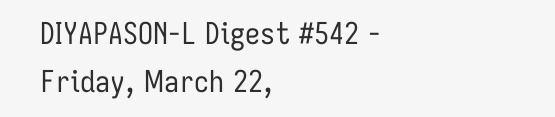DIYAPASON-L Digest #542 - Friday, March 22,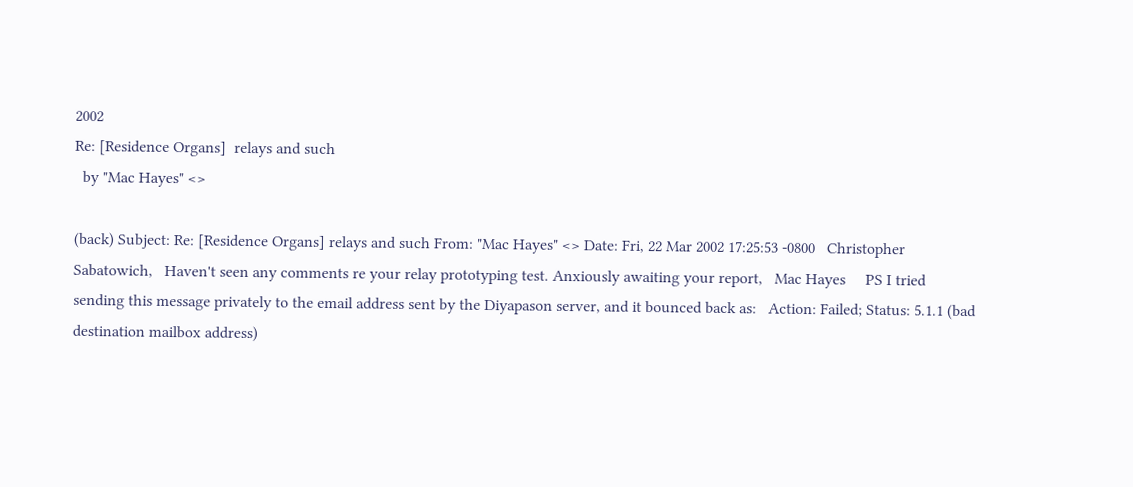2002
Re: [Residence Organs]  relays and such
  by "Mac Hayes" <>

(back) Subject: Re: [Residence Organs] relays and such From: "Mac Hayes" <> Date: Fri, 22 Mar 2002 17:25:53 -0800   Christopher Sabatowich,   Haven't seen any comments re your relay prototyping test. Anxiously awaiting your report,   Mac Hayes     PS I tried sending this message privately to the email address sent by the Diyapason server, and it bounced back as:   Action: Failed; Status: 5.1.1 (bad destination mailbox address)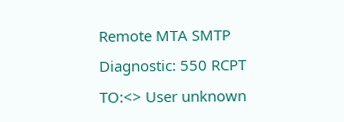Remote MTA SMTP Diagnostic: 550 RCPT TO:<> User unknown